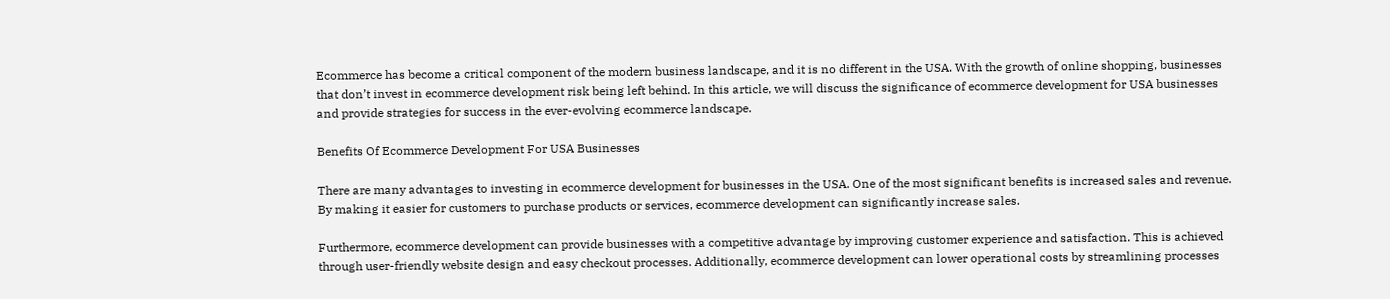Ecommerce has become a critical component of the modern business landscape, and it is no different in the USA. With the growth of online shopping, businesses that don’t invest in ecommerce development risk being left behind. In this article, we will discuss the significance of ecommerce development for USA businesses and provide strategies for success in the ever-evolving ecommerce landscape.

Benefits Of Ecommerce Development For USA Businesses

There are many advantages to investing in ecommerce development for businesses in the USA. One of the most significant benefits is increased sales and revenue. By making it easier for customers to purchase products or services, ecommerce development can significantly increase sales.

Furthermore, ecommerce development can provide businesses with a competitive advantage by improving customer experience and satisfaction. This is achieved through user-friendly website design and easy checkout processes. Additionally, ecommerce development can lower operational costs by streamlining processes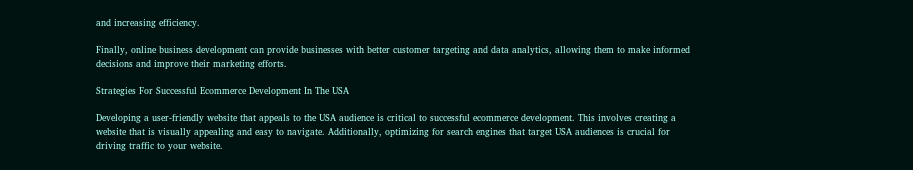and increasing efficiency.

Finally, online business development can provide businesses with better customer targeting and data analytics, allowing them to make informed decisions and improve their marketing efforts.

Strategies For Successful Ecommerce Development In The USA

Developing a user-friendly website that appeals to the USA audience is critical to successful ecommerce development. This involves creating a website that is visually appealing and easy to navigate. Additionally, optimizing for search engines that target USA audiences is crucial for driving traffic to your website.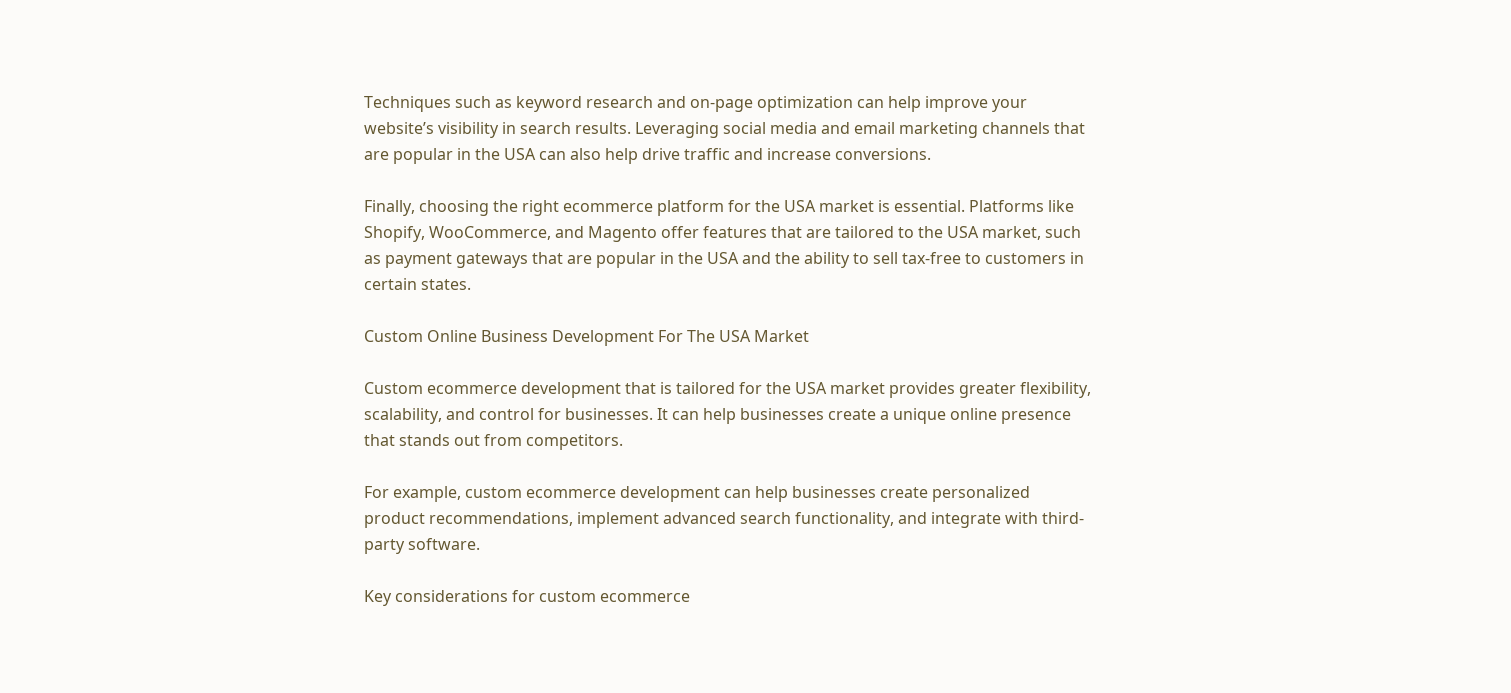Techniques such as keyword research and on-page optimization can help improve your website’s visibility in search results. Leveraging social media and email marketing channels that are popular in the USA can also help drive traffic and increase conversions.

Finally, choosing the right ecommerce platform for the USA market is essential. Platforms like Shopify, WooCommerce, and Magento offer features that are tailored to the USA market, such as payment gateways that are popular in the USA and the ability to sell tax-free to customers in certain states.

Custom Online Business Development For The USA Market

Custom ecommerce development that is tailored for the USA market provides greater flexibility, scalability, and control for businesses. It can help businesses create a unique online presence that stands out from competitors.

For example, custom ecommerce development can help businesses create personalized product recommendations, implement advanced search functionality, and integrate with third-party software.

Key considerations for custom ecommerce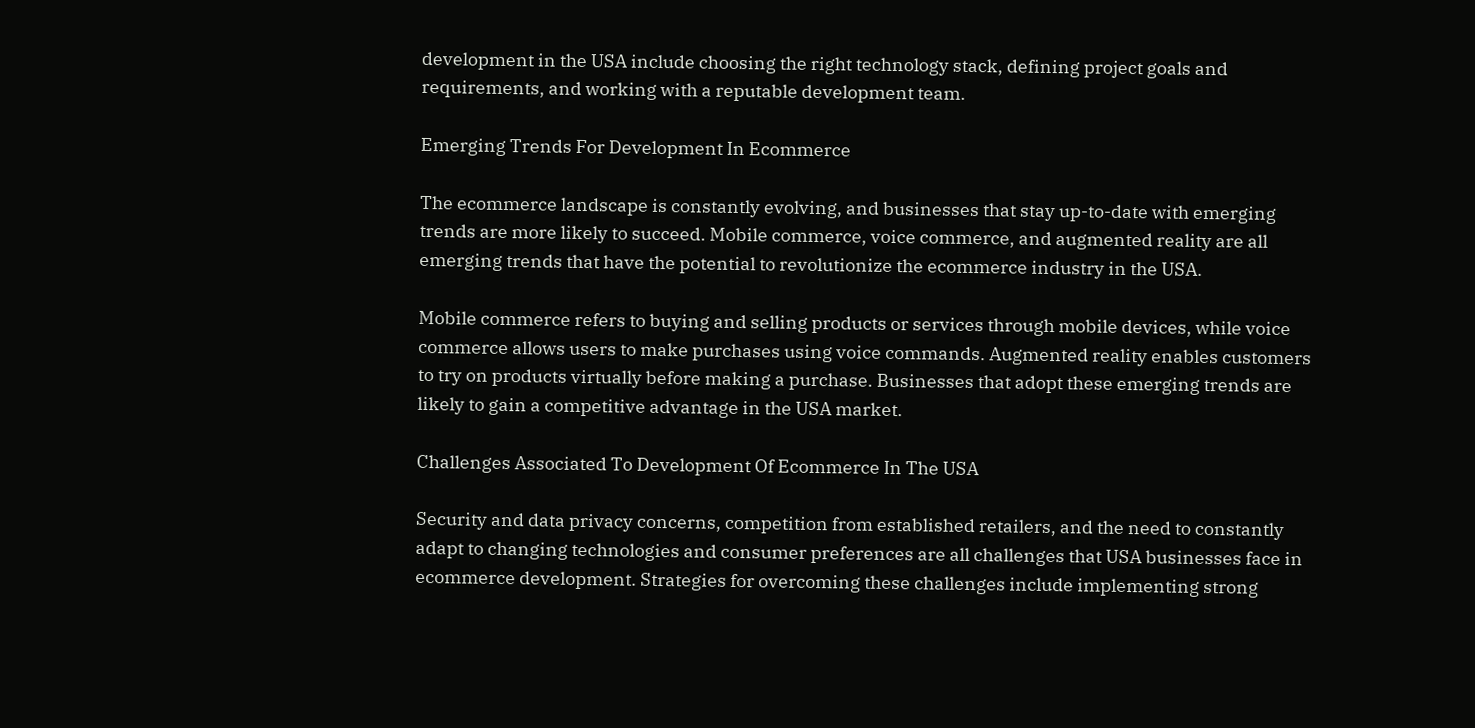development in the USA include choosing the right technology stack, defining project goals and requirements, and working with a reputable development team.

Emerging Trends For Development In Ecommerce

The ecommerce landscape is constantly evolving, and businesses that stay up-to-date with emerging trends are more likely to succeed. Mobile commerce, voice commerce, and augmented reality are all emerging trends that have the potential to revolutionize the ecommerce industry in the USA.

Mobile commerce refers to buying and selling products or services through mobile devices, while voice commerce allows users to make purchases using voice commands. Augmented reality enables customers to try on products virtually before making a purchase. Businesses that adopt these emerging trends are likely to gain a competitive advantage in the USA market.

Challenges Associated To Development Of Ecommerce In The USA

Security and data privacy concerns, competition from established retailers, and the need to constantly adapt to changing technologies and consumer preferences are all challenges that USA businesses face in ecommerce development. Strategies for overcoming these challenges include implementing strong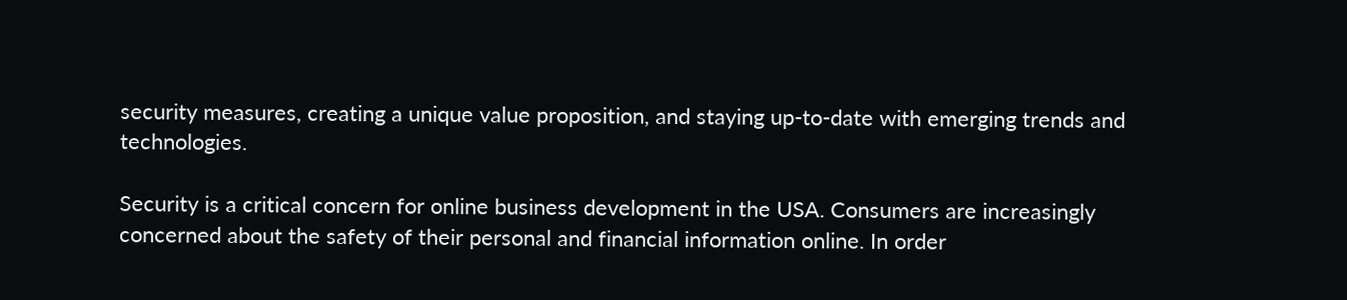security measures, creating a unique value proposition, and staying up-to-date with emerging trends and technologies.

Security is a critical concern for online business development in the USA. Consumers are increasingly concerned about the safety of their personal and financial information online. In order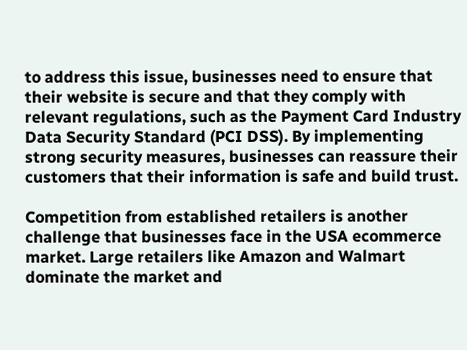to address this issue, businesses need to ensure that their website is secure and that they comply with relevant regulations, such as the Payment Card Industry Data Security Standard (PCI DSS). By implementing strong security measures, businesses can reassure their customers that their information is safe and build trust.

Competition from established retailers is another challenge that businesses face in the USA ecommerce market. Large retailers like Amazon and Walmart dominate the market and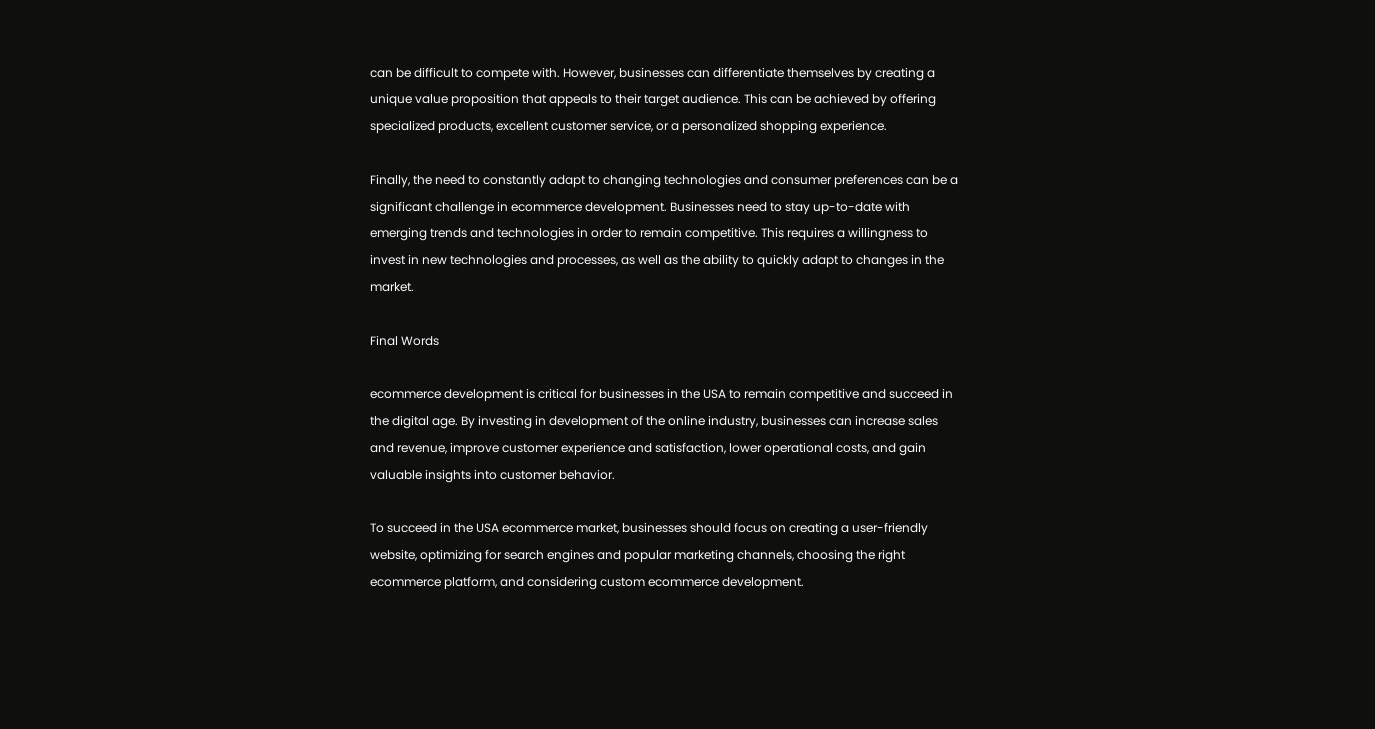can be difficult to compete with. However, businesses can differentiate themselves by creating a unique value proposition that appeals to their target audience. This can be achieved by offering specialized products, excellent customer service, or a personalized shopping experience.

Finally, the need to constantly adapt to changing technologies and consumer preferences can be a significant challenge in ecommerce development. Businesses need to stay up-to-date with emerging trends and technologies in order to remain competitive. This requires a willingness to invest in new technologies and processes, as well as the ability to quickly adapt to changes in the market.

Final Words

ecommerce development is critical for businesses in the USA to remain competitive and succeed in the digital age. By investing in development of the online industry, businesses can increase sales and revenue, improve customer experience and satisfaction, lower operational costs, and gain valuable insights into customer behavior.

To succeed in the USA ecommerce market, businesses should focus on creating a user-friendly website, optimizing for search engines and popular marketing channels, choosing the right ecommerce platform, and considering custom ecommerce development.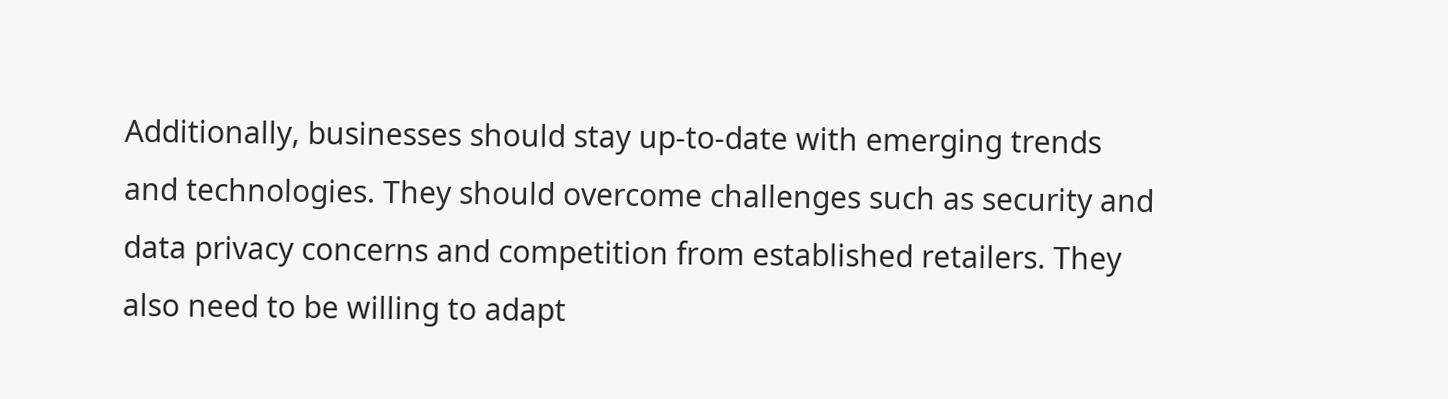Additionally, businesses should stay up-to-date with emerging trends and technologies. They should overcome challenges such as security and data privacy concerns and competition from established retailers. They also need to be willing to adapt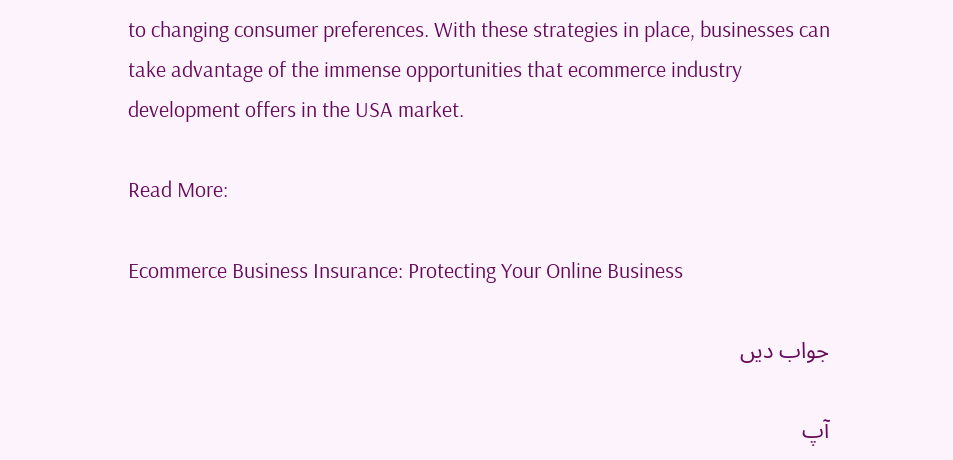to changing consumer preferences. With these strategies in place, businesses can take advantage of the immense opportunities that ecommerce industry development offers in the USA market.

Read More:

Ecommerce Business Insurance: Protecting Your Online Business

جواب دیں

آپ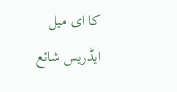کا ای میل ایڈریس شائع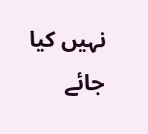نہیں کیا جائے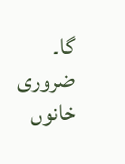گا۔ ضروری خانوں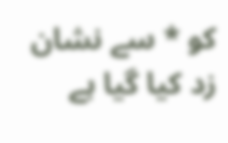کو * سے نشان زد کیا گیا ہے